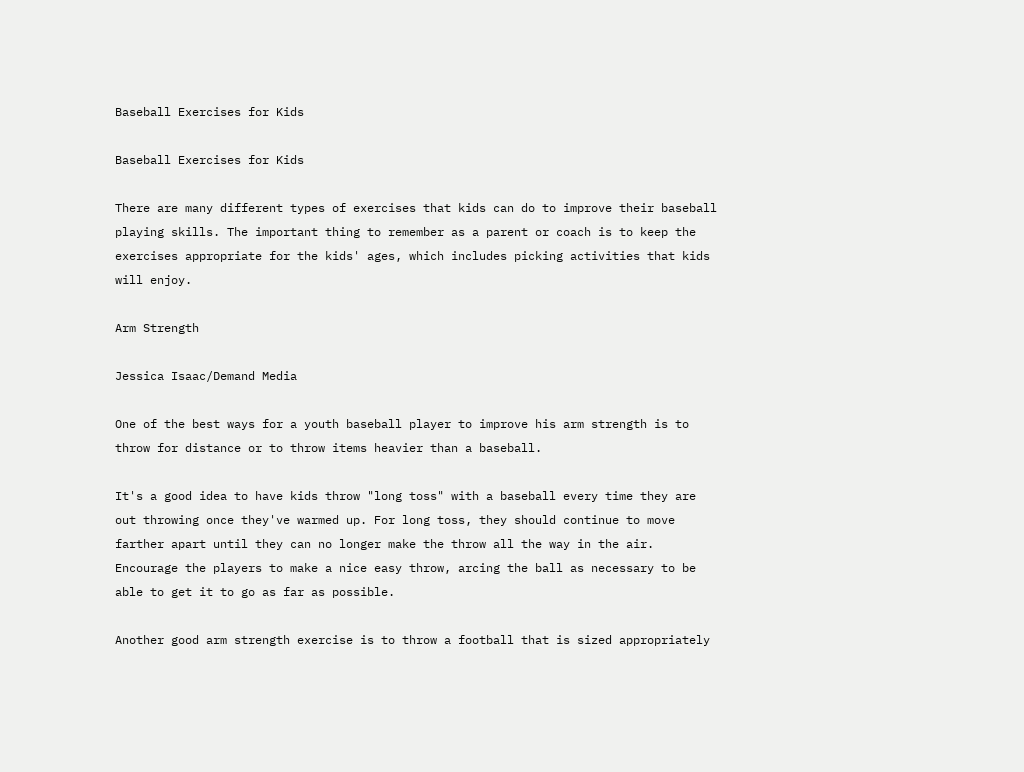Baseball Exercises for Kids

Baseball Exercises for Kids

There are many different types of exercises that kids can do to improve their baseball playing skills. The important thing to remember as a parent or coach is to keep the exercises appropriate for the kids' ages, which includes picking activities that kids will enjoy.

Arm Strength

Jessica Isaac/Demand Media

One of the best ways for a youth baseball player to improve his arm strength is to throw for distance or to throw items heavier than a baseball.

It's a good idea to have kids throw "long toss" with a baseball every time they are out throwing once they've warmed up. For long toss, they should continue to move farther apart until they can no longer make the throw all the way in the air. Encourage the players to make a nice easy throw, arcing the ball as necessary to be able to get it to go as far as possible.

Another good arm strength exercise is to throw a football that is sized appropriately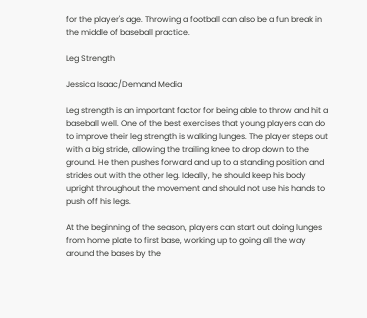for the player's age. Throwing a football can also be a fun break in the middle of baseball practice.

Leg Strength

Jessica Isaac/Demand Media

Leg strength is an important factor for being able to throw and hit a baseball well. One of the best exercises that young players can do to improve their leg strength is walking lunges. The player steps out with a big stride, allowing the trailing knee to drop down to the ground. He then pushes forward and up to a standing position and strides out with the other leg. Ideally, he should keep his body upright throughout the movement and should not use his hands to push off his legs.

At the beginning of the season, players can start out doing lunges from home plate to first base, working up to going all the way around the bases by the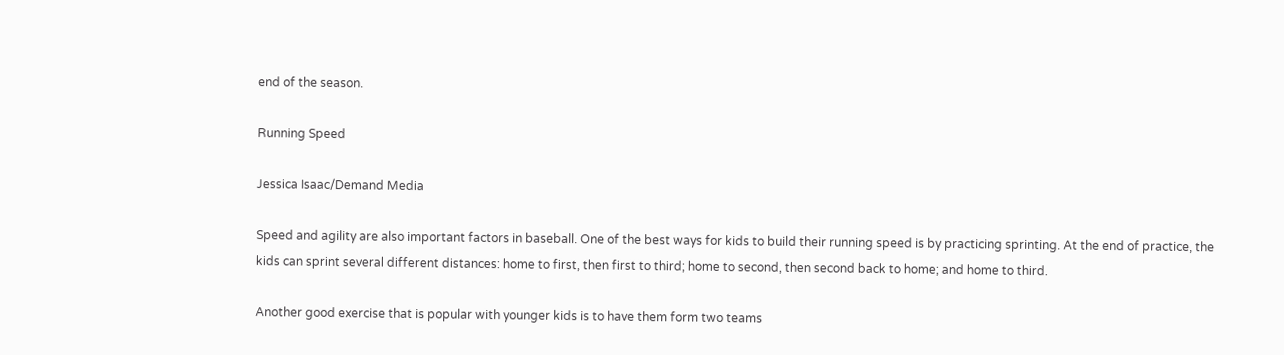end of the season.

Running Speed

Jessica Isaac/Demand Media

Speed and agility are also important factors in baseball. One of the best ways for kids to build their running speed is by practicing sprinting. At the end of practice, the kids can sprint several different distances: home to first, then first to third; home to second, then second back to home; and home to third.

Another good exercise that is popular with younger kids is to have them form two teams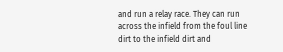and run a relay race. They can run across the infield from the foul line dirt to the infield dirt and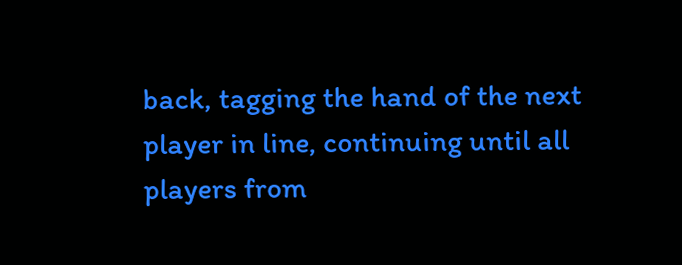back, tagging the hand of the next player in line, continuing until all players from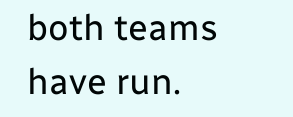both teams have run.